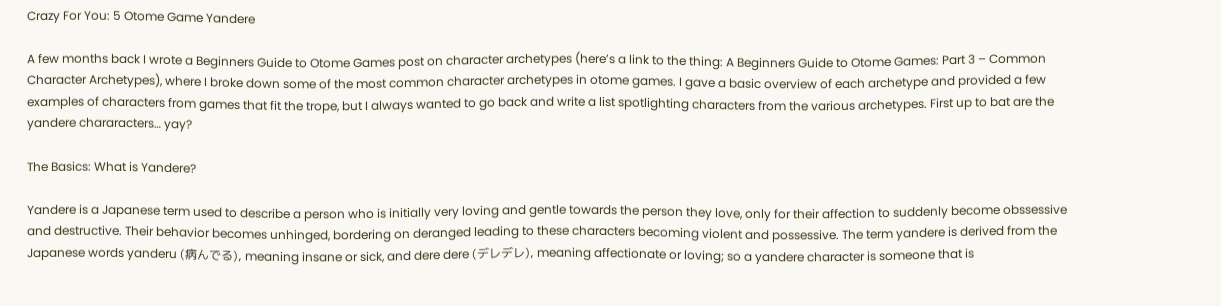Crazy For You: 5 Otome Game Yandere

A few months back I wrote a Beginners Guide to Otome Games post on character archetypes (here’s a link to the thing: A Beginners Guide to Otome Games: Part 3 – Common Character Archetypes), where I broke down some of the most common character archetypes in otome games. I gave a basic overview of each archetype and provided a few examples of characters from games that fit the trope, but I always wanted to go back and write a list spotlighting characters from the various archetypes. First up to bat are the yandere chararacters… yay?

The Basics: What is Yandere?

Yandere is a Japanese term used to describe a person who is initially very loving and gentle towards the person they love, only for their affection to suddenly become obssessive and destructive. Their behavior becomes unhinged, bordering on deranged leading to these characters becoming violent and possessive. The term yandere is derived from the Japanese words yanderu (病んでる), meaning insane or sick, and dere dere (デレデレ), meaning affectionate or loving; so a yandere character is someone that is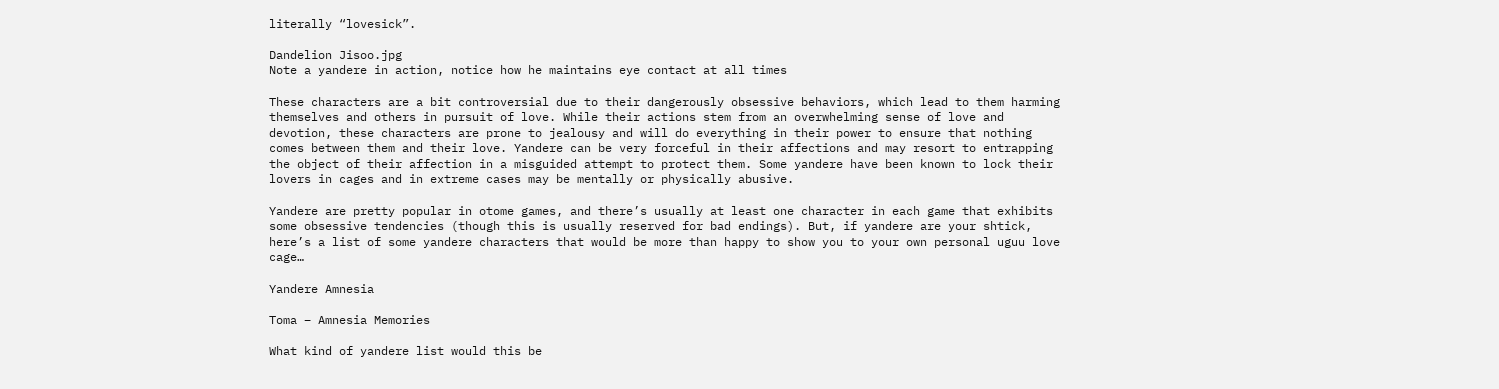literally “lovesick”.

Dandelion Jisoo.jpg
Note a yandere in action, notice how he maintains eye contact at all times

These characters are a bit controversial due to their dangerously obsessive behaviors, which lead to them harming themselves and others in pursuit of love. While their actions stem from an overwhelming sense of love and devotion, these characters are prone to jealousy and will do everything in their power to ensure that nothing comes between them and their love. Yandere can be very forceful in their affections and may resort to entrapping the object of their affection in a misguided attempt to protect them. Some yandere have been known to lock their lovers in cages and in extreme cases may be mentally or physically abusive.

Yandere are pretty popular in otome games, and there’s usually at least one character in each game that exhibits some obsessive tendencies (though this is usually reserved for bad endings). But, if yandere are your shtick, here’s a list of some yandere characters that would be more than happy to show you to your own personal uguu love cage…

Yandere Amnesia

Toma – Amnesia Memories

What kind of yandere list would this be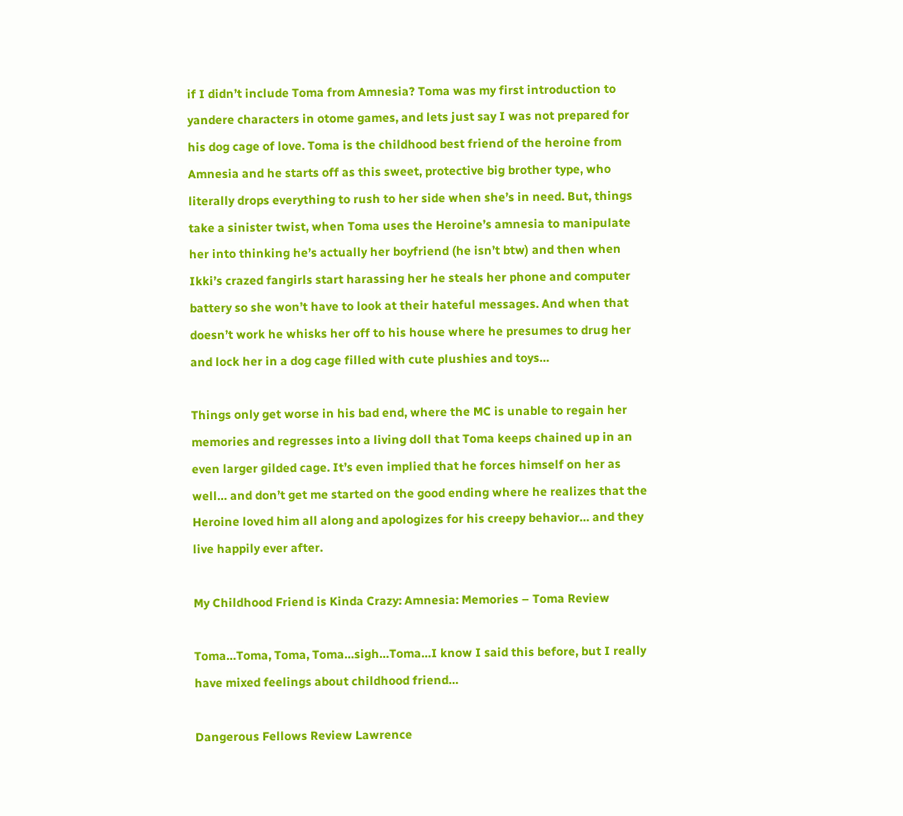if I didn’t include Toma from Amnesia? Toma was my first introduction to yandere characters in otome games, and lets just say I was not prepared for his dog cage of love. Toma is the childhood best friend of the heroine from Amnesia and he starts off as this sweet, protective big brother type, who literally drops everything to rush to her side when she’s in need. But, things take a sinister twist, when Toma uses the Heroine’s amnesia to manipulate her into thinking he’s actually her boyfriend (he isn’t btw) and then when Ikki’s crazed fangirls start harassing her he steals her phone and computer battery so she won’t have to look at their hateful messages. And when that doesn’t work he whisks her off to his house where he presumes to drug her and lock her in a dog cage filled with cute plushies and toys…

Things only get worse in his bad end, where the MC is unable to regain her memories and regresses into a living doll that Toma keeps chained up in an even larger gilded cage. It’s even implied that he forces himself on her as well… and don’t get me started on the good ending where he realizes that the Heroine loved him all along and apologizes for his creepy behavior… and they live happily ever after.

My Childhood Friend is Kinda Crazy: Amnesia: Memories – Toma Review

Toma…Toma, Toma, Toma…sigh…Toma…I know I said this before, but I really have mixed feelings about childhood friend…

Dangerous Fellows Review Lawrence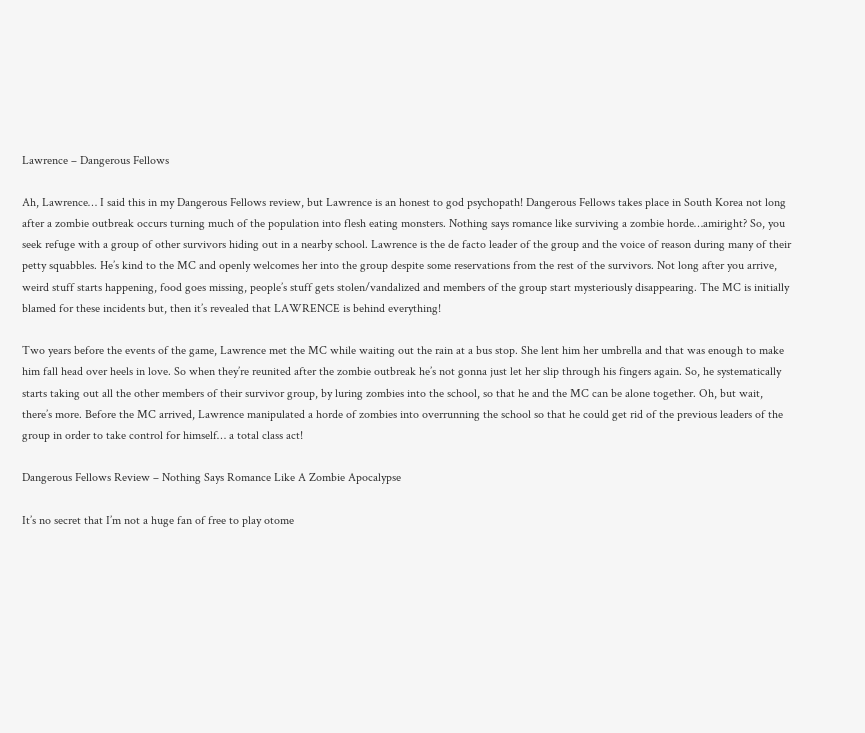Lawrence – Dangerous Fellows

Ah, Lawrence… I said this in my Dangerous Fellows review, but Lawrence is an honest to god psychopath! Dangerous Fellows takes place in South Korea not long after a zombie outbreak occurs turning much of the population into flesh eating monsters. Nothing says romance like surviving a zombie horde…amiright? So, you seek refuge with a group of other survivors hiding out in a nearby school. Lawrence is the de facto leader of the group and the voice of reason during many of their petty squabbles. He’s kind to the MC and openly welcomes her into the group despite some reservations from the rest of the survivors. Not long after you arrive, weird stuff starts happening, food goes missing, people’s stuff gets stolen/vandalized and members of the group start mysteriously disappearing. The MC is initially blamed for these incidents but, then it’s revealed that LAWRENCE is behind everything!

Two years before the events of the game, Lawrence met the MC while waiting out the rain at a bus stop. She lent him her umbrella and that was enough to make him fall head over heels in love. So when they’re reunited after the zombie outbreak he’s not gonna just let her slip through his fingers again. So, he systematically starts taking out all the other members of their survivor group, by luring zombies into the school, so that he and the MC can be alone together. Oh, but wait, there’s more. Before the MC arrived, Lawrence manipulated a horde of zombies into overrunning the school so that he could get rid of the previous leaders of the group in order to take control for himself… a total class act!

Dangerous Fellows Review – Nothing Says Romance Like A Zombie Apocalypse

It’s no secret that I’m not a huge fan of free to play otome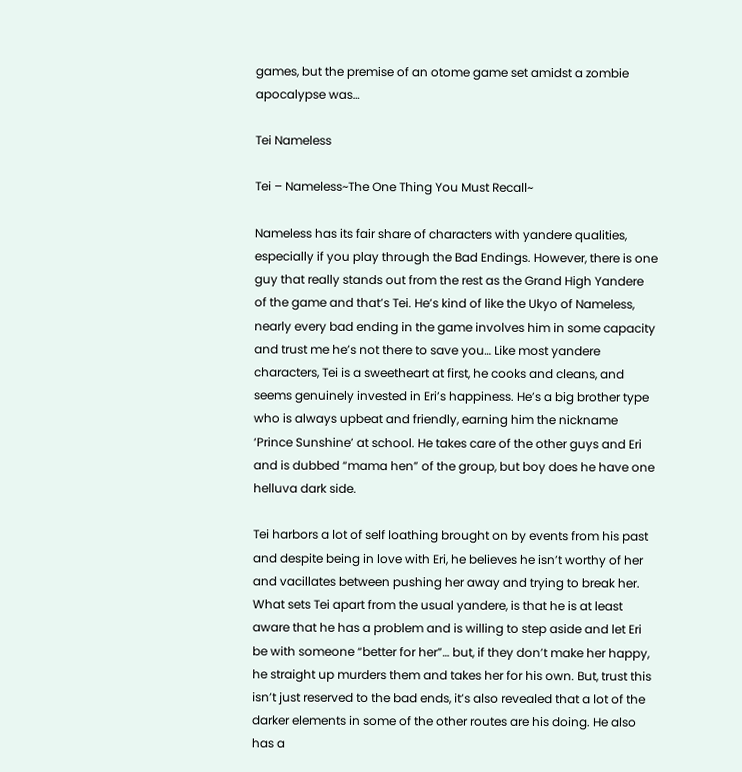games, but the premise of an otome game set amidst a zombie apocalypse was…

Tei Nameless

Tei – Nameless~The One Thing You Must Recall~

Nameless has its fair share of characters with yandere qualities, especially if you play through the Bad Endings. However, there is one guy that really stands out from the rest as the Grand High Yandere of the game and that’s Tei. He’s kind of like the Ukyo of Nameless, nearly every bad ending in the game involves him in some capacity and trust me he’s not there to save you… Like most yandere characters, Tei is a sweetheart at first, he cooks and cleans, and seems genuinely invested in Eri’s happiness. He’s a big brother type who is always upbeat and friendly, earning him the nickname ‘Prince Sunshine’ at school. He takes care of the other guys and Eri and is dubbed “mama hen” of the group, but boy does he have one helluva dark side.

Tei harbors a lot of self loathing brought on by events from his past and despite being in love with Eri, he believes he isn’t worthy of her and vacillates between pushing her away and trying to break her. What sets Tei apart from the usual yandere, is that he is at least aware that he has a problem and is willing to step aside and let Eri be with someone “better for her”… but, if they don’t make her happy, he straight up murders them and takes her for his own. But, trust this isn’t just reserved to the bad ends, it’s also revealed that a lot of the darker elements in some of the other routes are his doing. He also has a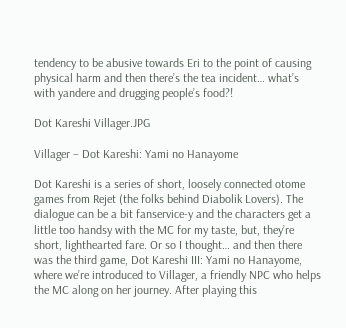tendency to be abusive towards Eri to the point of causing physical harm and then there’s the tea incident… what’s with yandere and drugging people’s food?!

Dot Kareshi Villager.JPG

Villager – Dot Kareshi: Yami no Hanayome

Dot Kareshi is a series of short, loosely connected otome games from Rejet (the folks behind Diabolik Lovers). The dialogue can be a bit fanservice-y and the characters get a little too handsy with the MC for my taste, but, they’re short, lighthearted fare. Or so I thought… and then there was the third game, Dot Kareshi III: Yami no Hanayome, where we’re introduced to Villager, a friendly NPC who helps the MC along on her journey. After playing this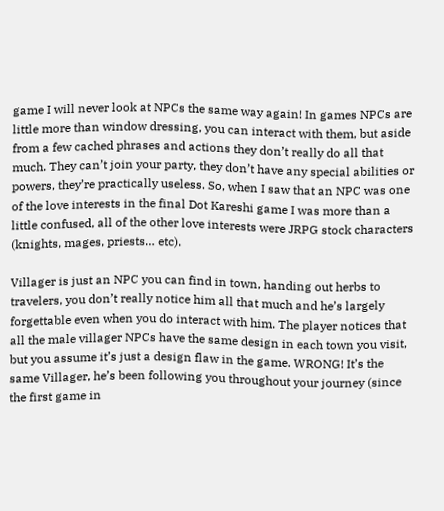game I will never look at NPCs the same way again! In games NPCs are little more than window dressing, you can interact with them, but aside from a few cached phrases and actions they don’t really do all that much. They can’t join your party, they don’t have any special abilities or powers, they’re practically useless. So, when I saw that an NPC was one of the love interests in the final Dot Kareshi game I was more than a little confused, all of the other love interests were JRPG stock characters (knights, mages, priests… etc).

Villager is just an NPC you can find in town, handing out herbs to travelers, you don’t really notice him all that much and he’s largely forgettable even when you do interact with him. The player notices that all the male villager NPCs have the same design in each town you visit, but you assume it’s just a design flaw in the game. WRONG! It’s the same Villager, he’s been following you throughout your journey (since the first game in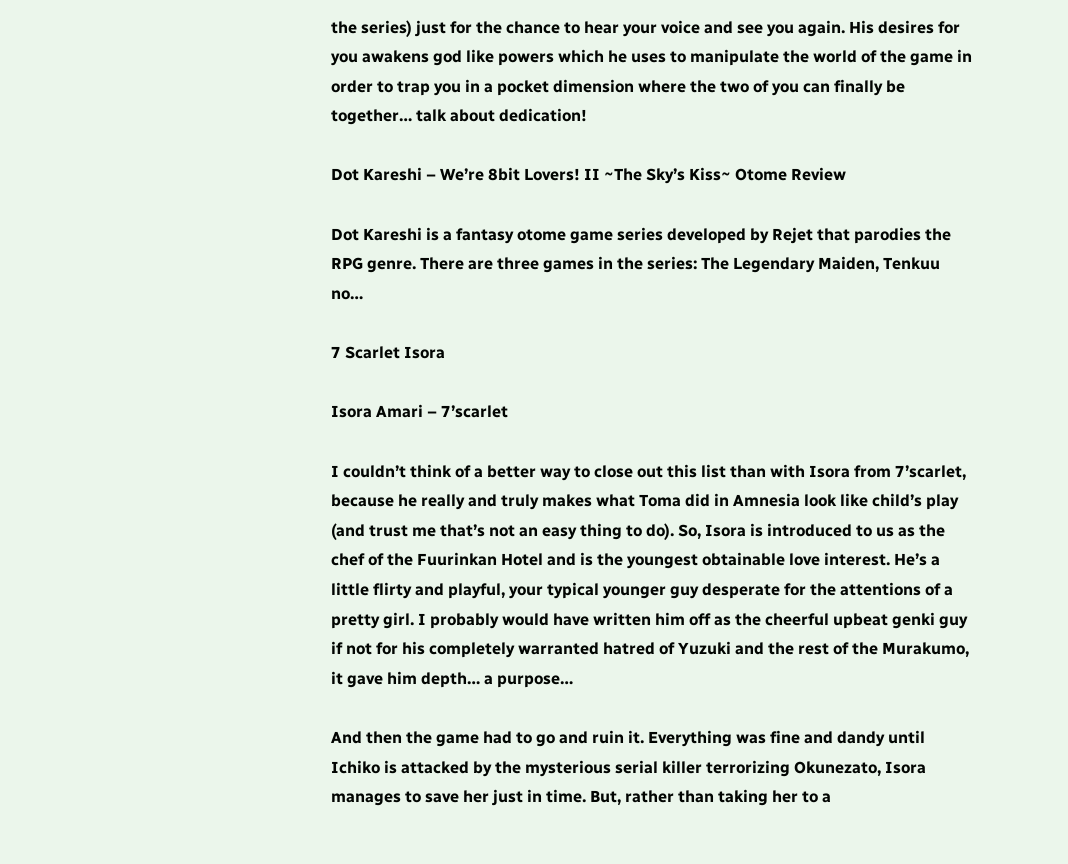the series) just for the chance to hear your voice and see you again. His desires for you awakens god like powers which he uses to manipulate the world of the game in order to trap you in a pocket dimension where the two of you can finally be together… talk about dedication!

Dot Kareshi – We’re 8bit Lovers! II ~The Sky’s Kiss~ Otome Review

Dot Kareshi is a fantasy otome game series developed by Rejet that parodies the RPG genre. There are three games in the series: The Legendary Maiden, Tenkuu no…

7 Scarlet Isora

Isora Amari – 7’scarlet

I couldn’t think of a better way to close out this list than with Isora from 7’scarlet, because he really and truly makes what Toma did in Amnesia look like child’s play (and trust me that’s not an easy thing to do). So, Isora is introduced to us as the chef of the Fuurinkan Hotel and is the youngest obtainable love interest. He’s a little flirty and playful, your typical younger guy desperate for the attentions of a pretty girl. I probably would have written him off as the cheerful upbeat genki guy if not for his completely warranted hatred of Yuzuki and the rest of the Murakumo, it gave him depth… a purpose…

And then the game had to go and ruin it. Everything was fine and dandy until Ichiko is attacked by the mysterious serial killer terrorizing Okunezato, Isora manages to save her just in time. But, rather than taking her to a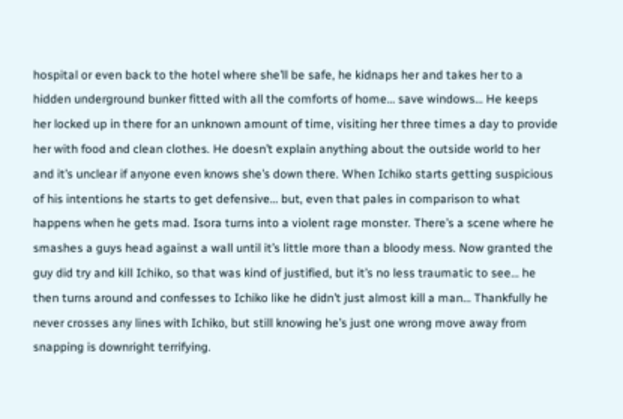hospital or even back to the hotel where she’ll be safe, he kidnaps her and takes her to a hidden underground bunker fitted with all the comforts of home… save windows… He keeps her locked up in there for an unknown amount of time, visiting her three times a day to provide her with food and clean clothes. He doesn’t explain anything about the outside world to her and it’s unclear if anyone even knows she’s down there. When Ichiko starts getting suspicious of his intentions he starts to get defensive… but, even that pales in comparison to what happens when he gets mad. Isora turns into a violent rage monster. There’s a scene where he smashes a guys head against a wall until it’s little more than a bloody mess. Now granted the guy did try and kill Ichiko, so that was kind of justified, but it’s no less traumatic to see… he then turns around and confesses to Ichiko like he didn’t just almost kill a man… Thankfully he never crosses any lines with Ichiko, but still knowing he’s just one wrong move away from snapping is downright terrifying.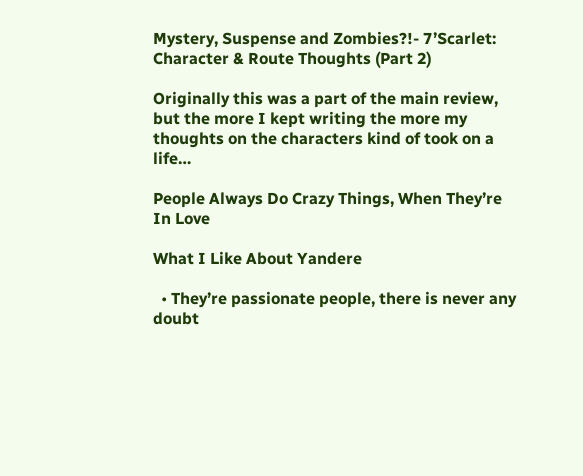Mystery, Suspense and Zombies?!- 7’Scarlet: Character & Route Thoughts (Part 2)

Originally this was a part of the main review, but the more I kept writing the more my thoughts on the characters kind of took on a life…

People Always Do Crazy Things, When They’re In Love

What I Like About Yandere

  • They’re passionate people, there is never any doubt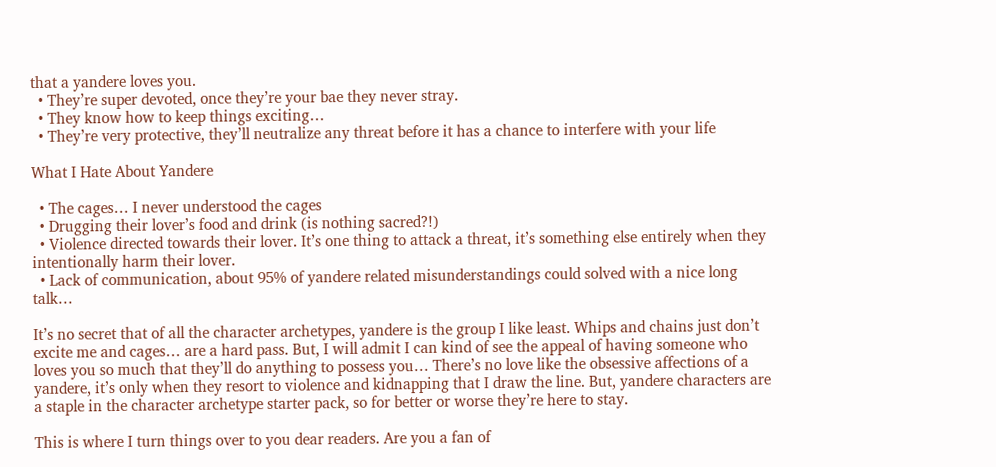that a yandere loves you.
  • They’re super devoted, once they’re your bae they never stray.
  • They know how to keep things exciting…
  • They’re very protective, they’ll neutralize any threat before it has a chance to interfere with your life

What I Hate About Yandere

  • The cages… I never understood the cages
  • Drugging their lover’s food and drink (is nothing sacred?!)
  • Violence directed towards their lover. It’s one thing to attack a threat, it’s something else entirely when they intentionally harm their lover.
  • Lack of communication, about 95% of yandere related misunderstandings could solved with a nice long talk…

It’s no secret that of all the character archetypes, yandere is the group I like least. Whips and chains just don’t excite me and cages… are a hard pass. But, I will admit I can kind of see the appeal of having someone who loves you so much that they’ll do anything to possess you… There’s no love like the obsessive affections of a yandere, it’s only when they resort to violence and kidnapping that I draw the line. But, yandere characters are a staple in the character archetype starter pack, so for better or worse they’re here to stay.

This is where I turn things over to you dear readers. Are you a fan of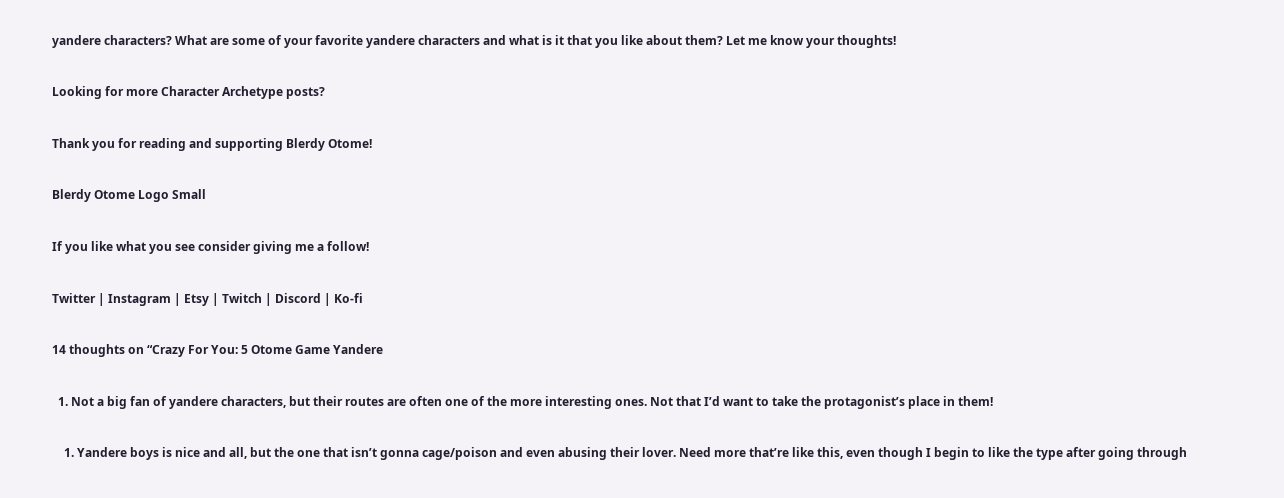yandere characters? What are some of your favorite yandere characters and what is it that you like about them? Let me know your thoughts!

Looking for more Character Archetype posts?

Thank you for reading and supporting Blerdy Otome!

Blerdy Otome Logo Small

If you like what you see consider giving me a follow!

Twitter | Instagram | Etsy | Twitch | Discord | Ko-fi

14 thoughts on “Crazy For You: 5 Otome Game Yandere

  1. Not a big fan of yandere characters, but their routes are often one of the more interesting ones. Not that I’d want to take the protagonist’s place in them!

    1. Yandere boys is nice and all, but the one that isn’t gonna cage/poison and even abusing their lover. Need more that’re like this, even though I begin to like the type after going through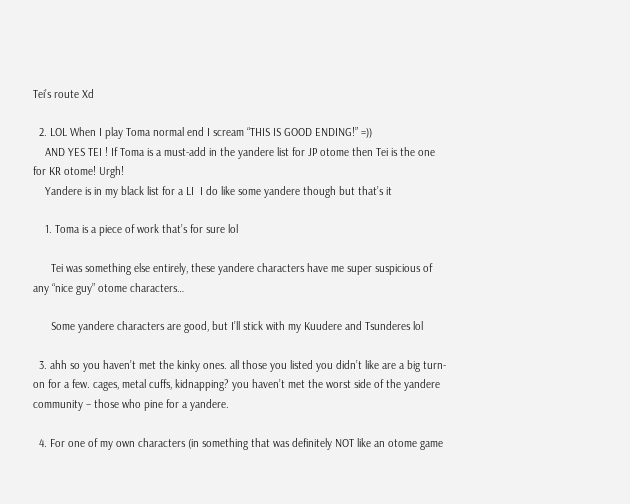Tei’s route Xd

  2. LOL When I play Toma normal end I scream “THIS IS GOOD ENDING!” =))
    AND YES TEI ! If Toma is a must-add in the yandere list for JP otome then Tei is the one for KR otome! Urgh!
    Yandere is in my black list for a LI  I do like some yandere though but that’s it

    1. Toma is a piece of work that’s for sure lol

      Tei was something else entirely, these yandere characters have me super suspicious of any “nice guy” otome characters…

      Some yandere characters are good, but I’ll stick with my Kuudere and Tsunderes lol

  3. ahh so you haven’t met the kinky ones. all those you listed you didn’t like are a big turn-on for a few. cages, metal cuffs, kidnapping? you haven’t met the worst side of the yandere community – those who pine for a yandere.

  4. For one of my own characters (in something that was definitely NOT like an otome game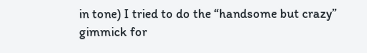in tone) I tried to do the “handsome but crazy” gimmick for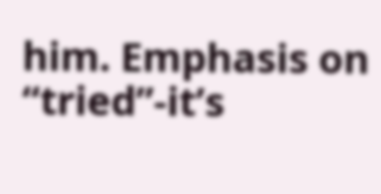him. Emphasis on “tried”-it’s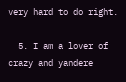very hard to do right.

  5. I am a lover of crazy and yandere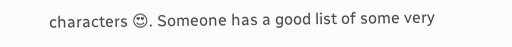characters 😍. Someone has a good list of some very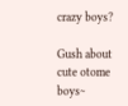crazy boys?

Gush about cute otome boys~